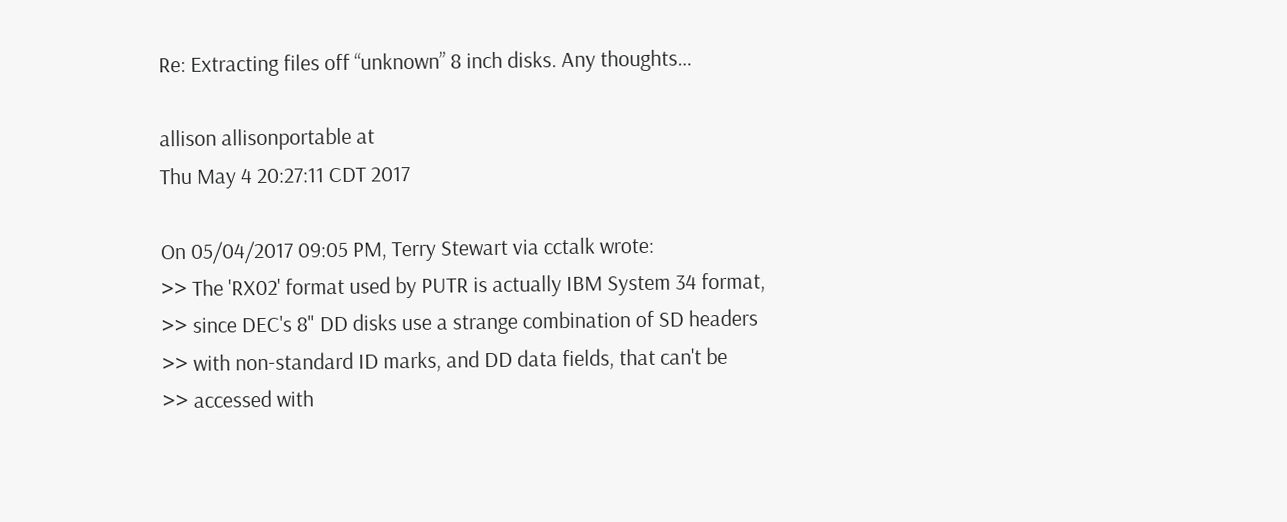Re: Extracting files off “unknown” 8 inch disks. Any thoughts…

allison allisonportable at
Thu May 4 20:27:11 CDT 2017

On 05/04/2017 09:05 PM, Terry Stewart via cctalk wrote:
>> The 'RX02' format used by PUTR is actually IBM System 34 format,
>> since DEC's 8" DD disks use a strange combination of SD headers
>> with non-standard ID marks, and DD data fields, that can't be
>> accessed with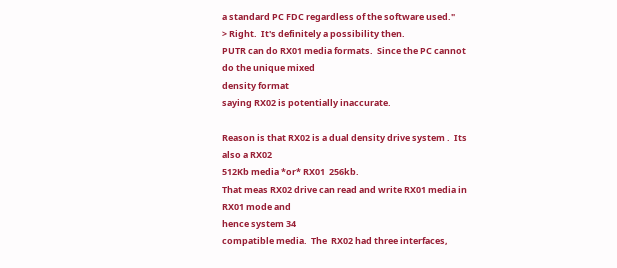a standard PC FDC regardless of the software used."
> Right.  It's definitely a possibility then.
PUTR can do RX01 media formats.  Since the PC cannot do the unique mixed
density format
saying RX02 is potentially inaccurate.

Reason is that RX02 is a dual density drive system .  Its also a RX02
512Kb media *or* RX01  256kb.
That meas RX02 drive can read and write RX01 media in RX01 mode and
hence system 34
compatible media.  The  RX02 had three interfaces,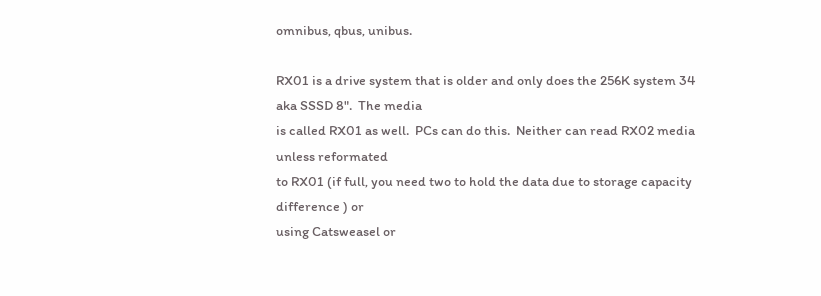omnibus, qbus, unibus.

RX01 is a drive system that is older and only does the 256K system 34
aka SSSD 8".  The media
is called RX01 as well.  PCs can do this.  Neither can read RX02 media
unless reformated
to RX01 (if full, you need two to hold the data due to storage capacity
difference ) or
using Catsweasel or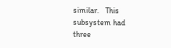similar.   This subsystem had three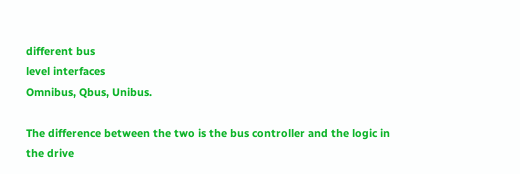different bus
level interfaces
Omnibus, Qbus, Unibus.

The difference between the two is the bus controller and the logic in
the drive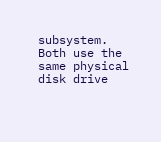subsystem.
Both use the same physical disk drive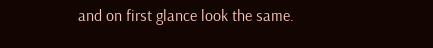and on first glance look the same.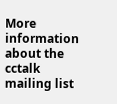More information about the cctalk mailing list